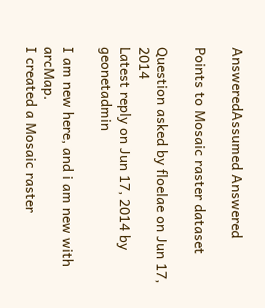AnsweredAssumed Answered

Points to Mosaic raster dataset

Question asked by floelae on Jun 17, 2014
Latest reply on Jun 17, 2014 by geonetadmin

I am new here, and i am new with arcMap.
I created a Mosaic raster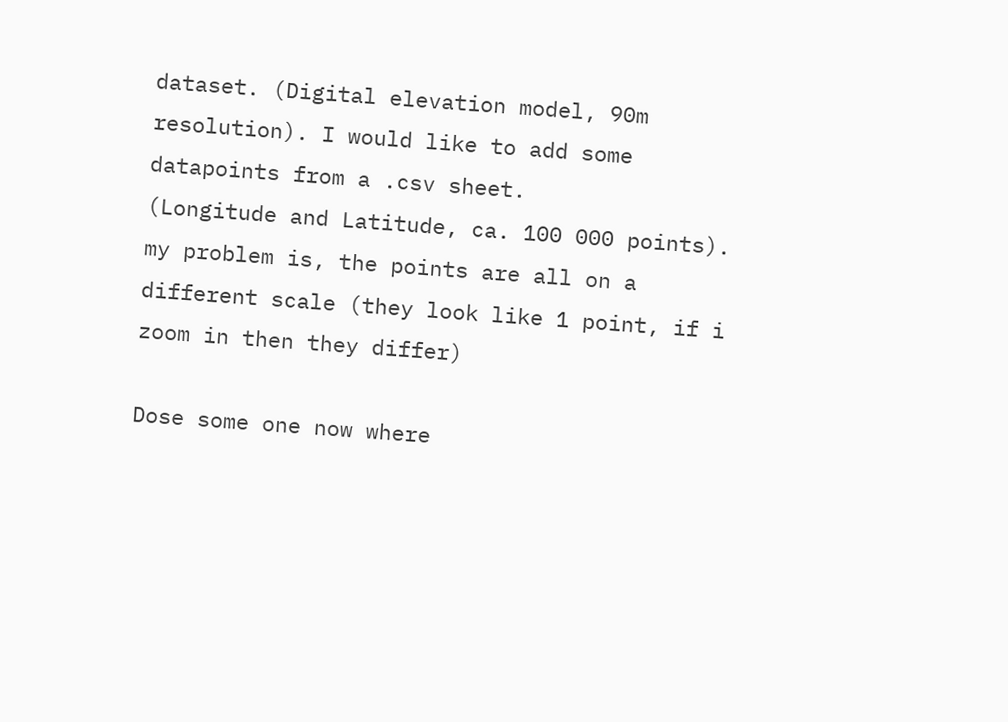dataset. (Digital elevation model, 90m resolution). I would like to add some datapoints from a .csv sheet.
(Longitude and Latitude, ca. 100 000 points).
my problem is, the points are all on a different scale (they look like 1 point, if i zoom in then they differ)

Dose some one now where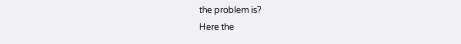the problem is?
Here the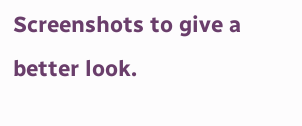Screenshots to give a better look.